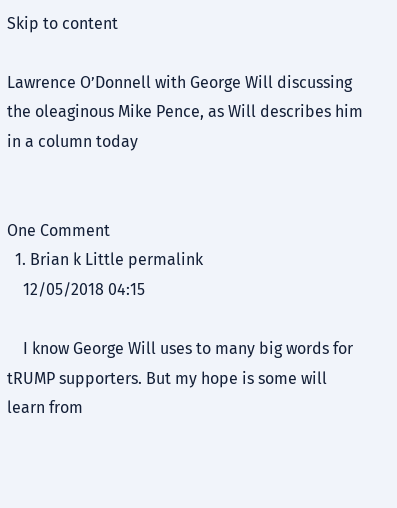Skip to content

Lawrence O’Donnell with George Will discussing the oleaginous Mike Pence, as Will describes him in a column today


One Comment
  1. Brian k Little permalink
    12/05/2018 04:15

    I know George Will uses to many big words for tRUMP supporters. But my hope is some will learn from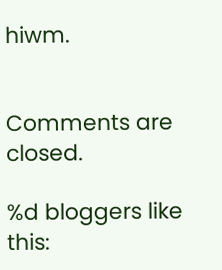hiwm.


Comments are closed.

%d bloggers like this: